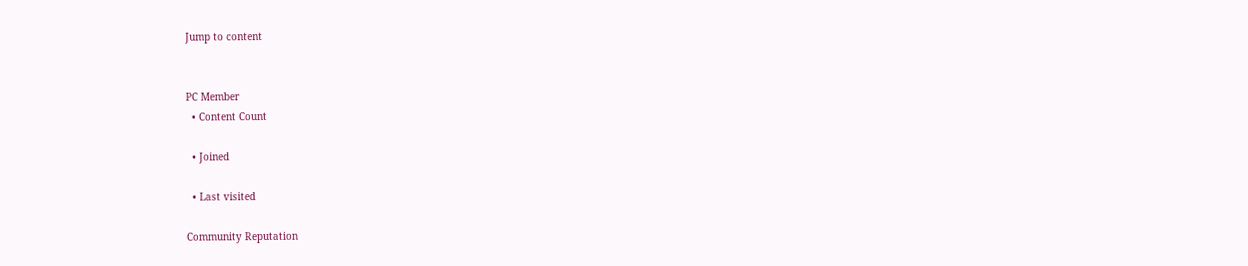Jump to content


PC Member
  • Content Count

  • Joined

  • Last visited

Community Reputation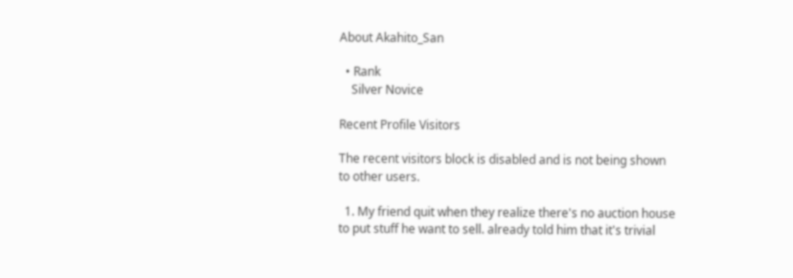About Akahito_San

  • Rank
    Silver Novice

Recent Profile Visitors

The recent visitors block is disabled and is not being shown to other users.

  1. My friend quit when they realize there's no auction house to put stuff he want to sell. already told him that it's trivial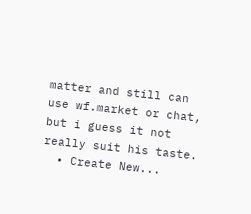matter and still can use wf.market or chat, but i guess it not really suit his taste.
  • Create New...